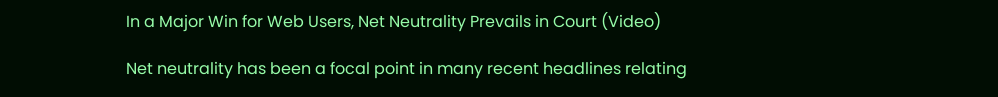In a Major Win for Web Users, Net Neutrality Prevails in Court (Video)

Net neutrality has been a focal point in many recent headlines relating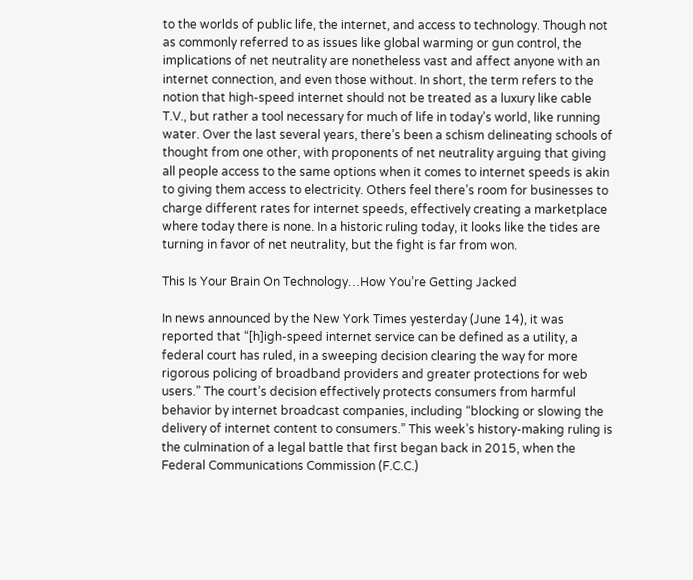to the worlds of public life, the internet, and access to technology. Though not as commonly referred to as issues like global warming or gun control, the implications of net neutrality are nonetheless vast and affect anyone with an internet connection, and even those without. In short, the term refers to the notion that high-speed internet should not be treated as a luxury like cable T.V., but rather a tool necessary for much of life in today’s world, like running water. Over the last several years, there’s been a schism delineating schools of thought from one other, with proponents of net neutrality arguing that giving all people access to the same options when it comes to internet speeds is akin to giving them access to electricity. Others feel there’s room for businesses to charge different rates for internet speeds, effectively creating a marketplace where today there is none. In a historic ruling today, it looks like the tides are turning in favor of net neutrality, but the fight is far from won.

This Is Your Brain On Technology…How You’re Getting Jacked

In news announced by the New York Times yesterday (June 14), it was reported that “[h]igh-speed internet service can be defined as a utility, a federal court has ruled, in a sweeping decision clearing the way for more rigorous policing of broadband providers and greater protections for web users.” The court’s decision effectively protects consumers from harmful behavior by internet broadcast companies, including “blocking or slowing the delivery of internet content to consumers.” This week’s history-making ruling is the culmination of a legal battle that first began back in 2015, when the Federal Communications Commission (F.C.C.)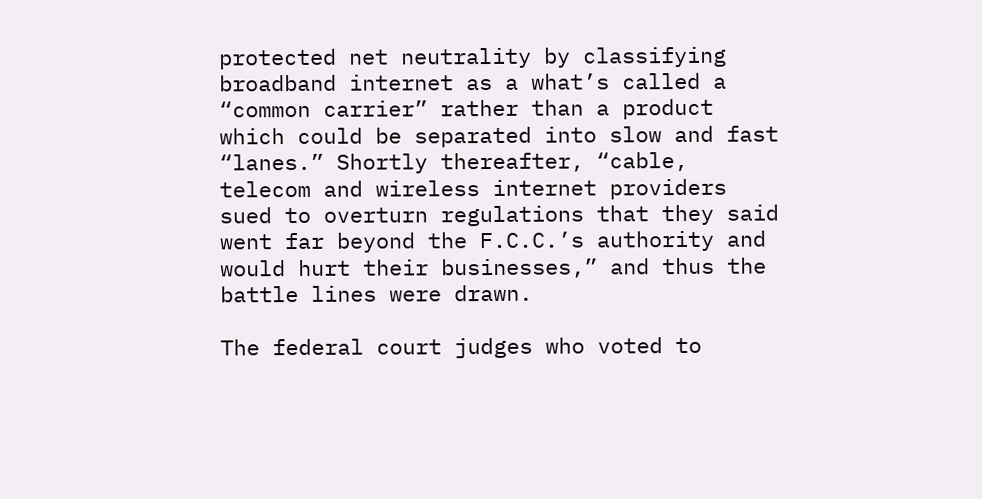protected net neutrality by classifying broadband internet as a what’s called a “common carrier” rather than a product which could be separated into slow and fast “lanes.” Shortly thereafter, “cable, telecom and wireless internet providers sued to overturn regulations that they said went far beyond the F.C.C.’s authority and would hurt their businesses,” and thus the battle lines were drawn.

The federal court judges who voted to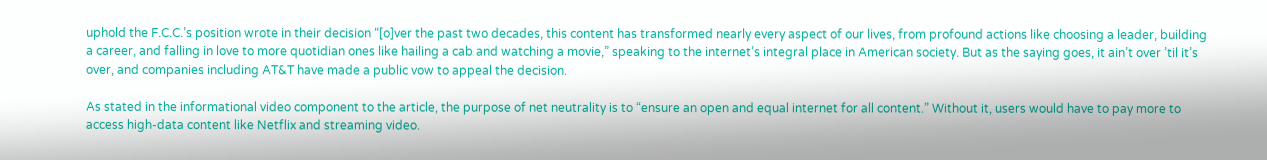uphold the F.C.C.’s position wrote in their decision “[o]ver the past two decades, this content has transformed nearly every aspect of our lives, from profound actions like choosing a leader, building a career, and falling in love to more quotidian ones like hailing a cab and watching a movie,” speaking to the internet’s integral place in American society. But as the saying goes, it ain’t over ’til it’s over, and companies including AT&T have made a public vow to appeal the decision.

As stated in the informational video component to the article, the purpose of net neutrality is to “ensure an open and equal internet for all content.” Without it, users would have to pay more to access high-data content like Netflix and streaming video.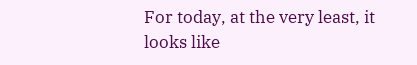For today, at the very least, it looks like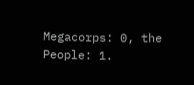Megacorps: 0, the People: 1.